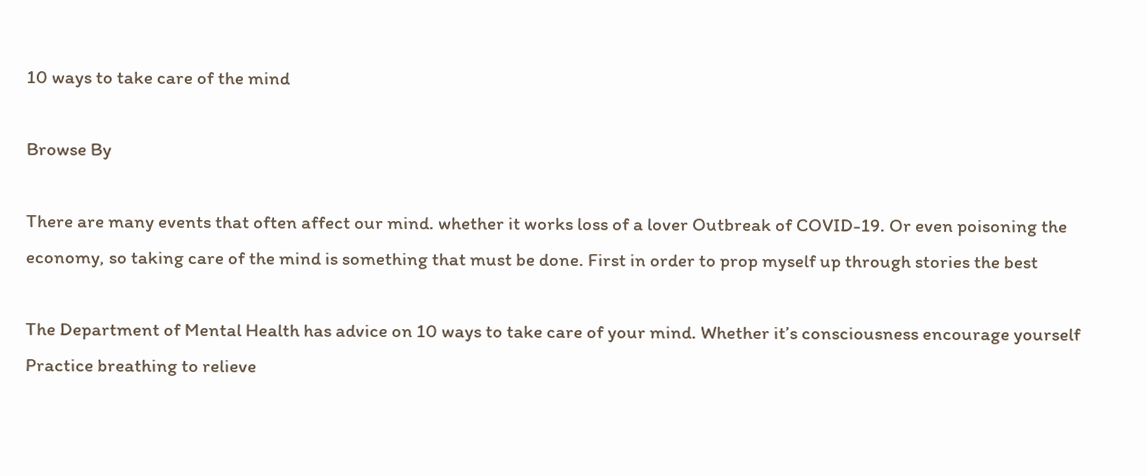10 ways to take care of the mind

Browse By

There are many events that often affect our mind. whether it works loss of a lover Outbreak of COVID-19. Or even poisoning the economy, so taking care of the mind is something that must be done. First in order to prop myself up through stories the best

The Department of Mental Health has advice on 10 ways to take care of your mind. Whether it’s consciousness encourage yourself Practice breathing to relieve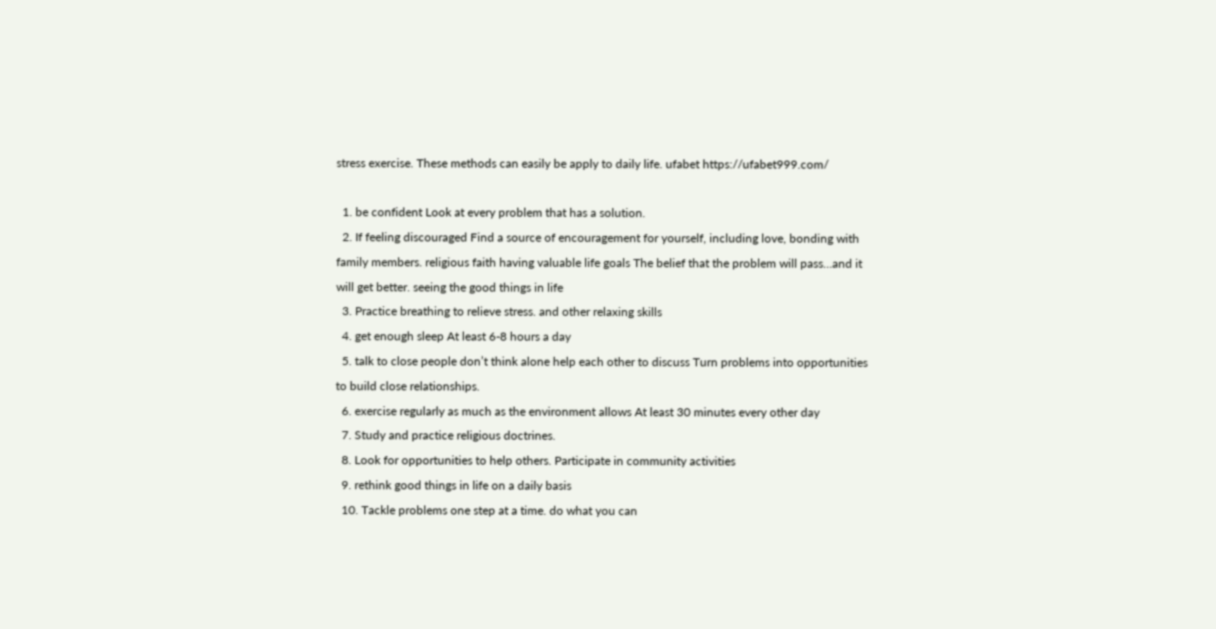stress exercise. These methods can easily be apply to daily life. ufabet https://ufabet999.com/

  1. be confident Look at every problem that has a solution.
  2. If feeling discouraged Find a source of encouragement for yourself, including love, bonding with family members. religious faith having valuable life goals The belief that the problem will pass…and it will get better. seeing the good things in life
  3. Practice breathing to relieve stress. and other relaxing skills
  4. get enough sleep At least 6-8 hours a day
  5. talk to close people don’t think alone help each other to discuss Turn problems into opportunities to build close relationships.
  6. exercise regularly as much as the environment allows At least 30 minutes every other day
  7. Study and practice religious doctrines.
  8. Look for opportunities to help others. Participate in community activities
  9. rethink good things in life on a daily basis
  10. Tackle problems one step at a time. do what you can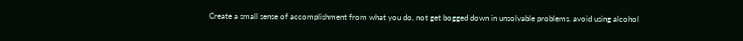Create a small sense of accomplishment from what you do, not get bogged down in unsolvable problems. avoid using alcohol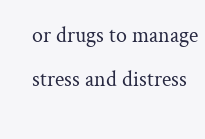or drugs to manage stress and distress